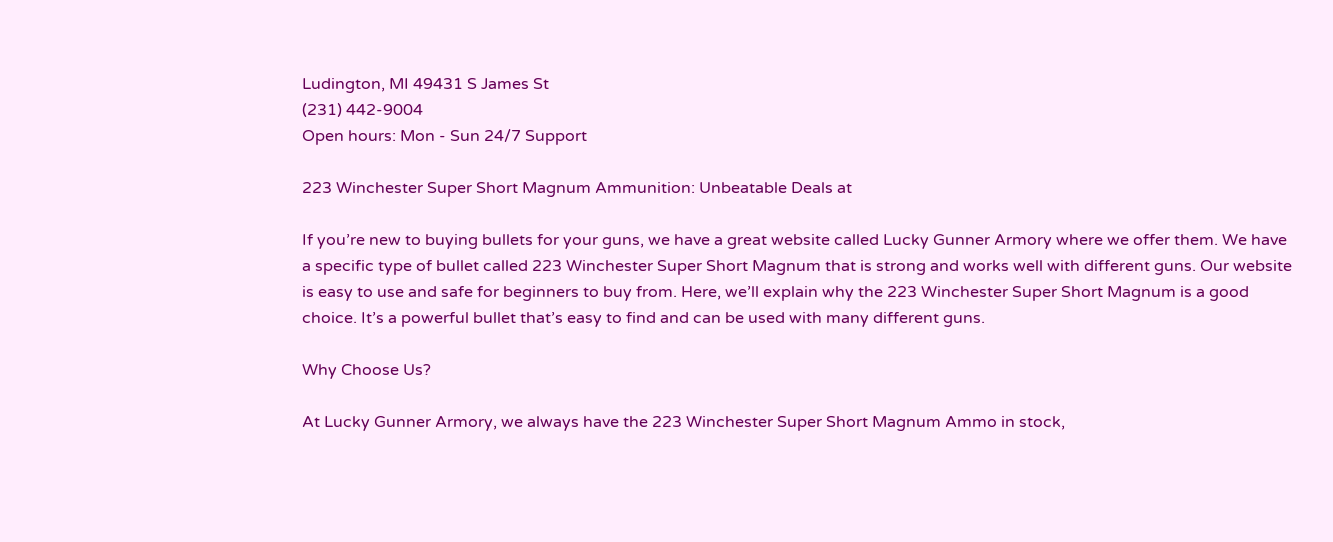Ludington, MI 49431 S James St
(231) 442-9004
Open hours: Mon - Sun 24/7 Support

223 Winchester Super Short Magnum Ammunition: Unbeatable Deals at

If you’re new to buying bullets for your guns, we have a great website called Lucky Gunner Armory where we offer them. We have a specific type of bullet called 223 Winchester Super Short Magnum that is strong and works well with different guns. Our website is easy to use and safe for beginners to buy from. Here, we’ll explain why the 223 Winchester Super Short Magnum is a good choice. It’s a powerful bullet that’s easy to find and can be used with many different guns.

Why Choose Us?

At Lucky Gunner Armory, we always have the 223 Winchester Super Short Magnum Ammo in stock,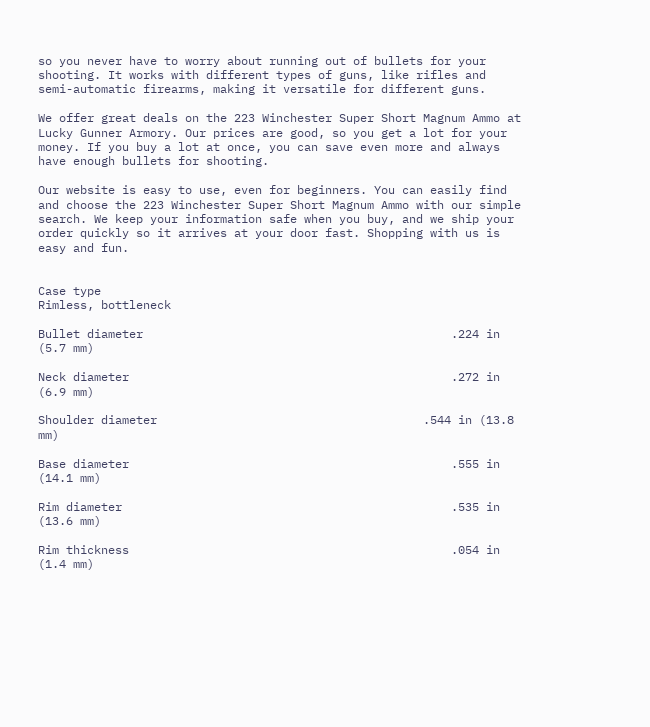so you never have to worry about running out of bullets for your shooting. It works with different types of guns, like rifles and semi-automatic firearms, making it versatile for different guns.

We offer great deals on the 223 Winchester Super Short Magnum Ammo at Lucky Gunner Armory. Our prices are good, so you get a lot for your money. If you buy a lot at once, you can save even more and always have enough bullets for shooting.

Our website is easy to use, even for beginners. You can easily find and choose the 223 Winchester Super Short Magnum Ammo with our simple search. We keep your information safe when you buy, and we ship your order quickly so it arrives at your door fast. Shopping with us is easy and fun.


Case type                                                       Rimless, bottleneck

Bullet diameter                                            .224 in (5.7 mm)

Neck diameter                                              .272 in (6.9 mm)

Shoulder diameter                                      .544 in (13.8 mm)

Base diameter                                              .555 in (14.1 mm)

Rim diameter                                               .535 in (13.6 mm)

Rim thickness                                              .054 in (1.4 mm)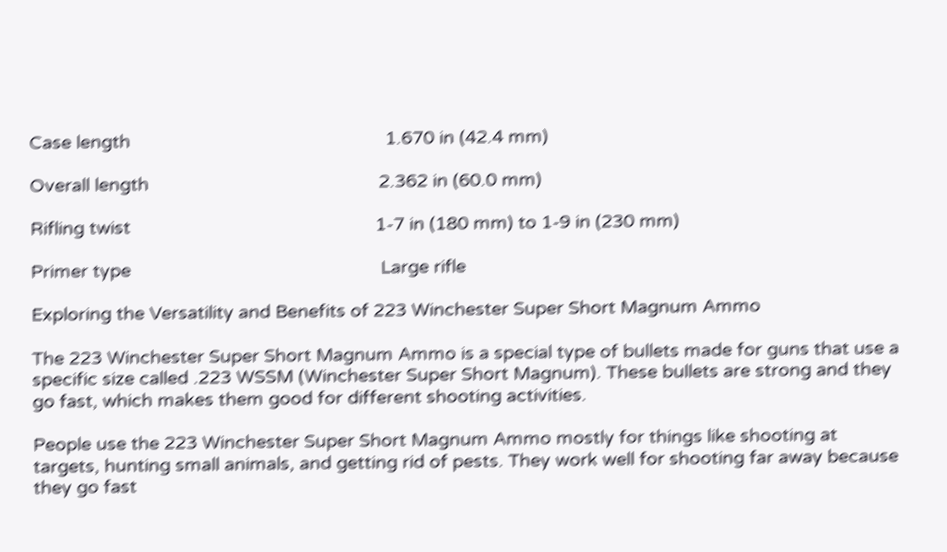Case length                                                   1.670 in (42.4 mm)

Overall length                                              2.362 in (60.0 mm)

Rifling twist                                                 1-7 in (180 mm) to 1-9 in (230 mm)

Primer type                                                  Large rifle

Exploring the Versatility and Benefits of 223 Winchester Super Short Magnum Ammo

The 223 Winchester Super Short Magnum Ammo is a special type of bullets made for guns that use a specific size called .223 WSSM (Winchester Super Short Magnum). These bullets are strong and they go fast, which makes them good for different shooting activities.

People use the 223 Winchester Super Short Magnum Ammo mostly for things like shooting at targets, hunting small animals, and getting rid of pests. They work well for shooting far away because they go fast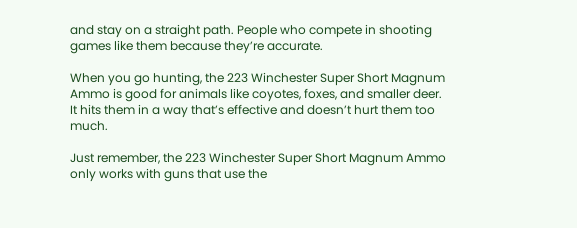and stay on a straight path. People who compete in shooting games like them because they’re accurate.

When you go hunting, the 223 Winchester Super Short Magnum Ammo is good for animals like coyotes, foxes, and smaller deer. It hits them in a way that’s effective and doesn’t hurt them too much.

Just remember, the 223 Winchester Super Short Magnum Ammo only works with guns that use the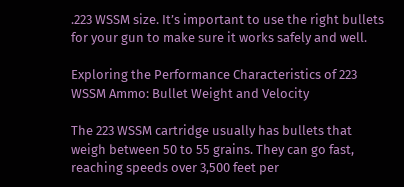.223 WSSM size. It’s important to use the right bullets for your gun to make sure it works safely and well.

Exploring the Performance Characteristics of 223 WSSM Ammo: Bullet Weight and Velocity

The 223 WSSM cartridge usually has bullets that weigh between 50 to 55 grains. They can go fast, reaching speeds over 3,500 feet per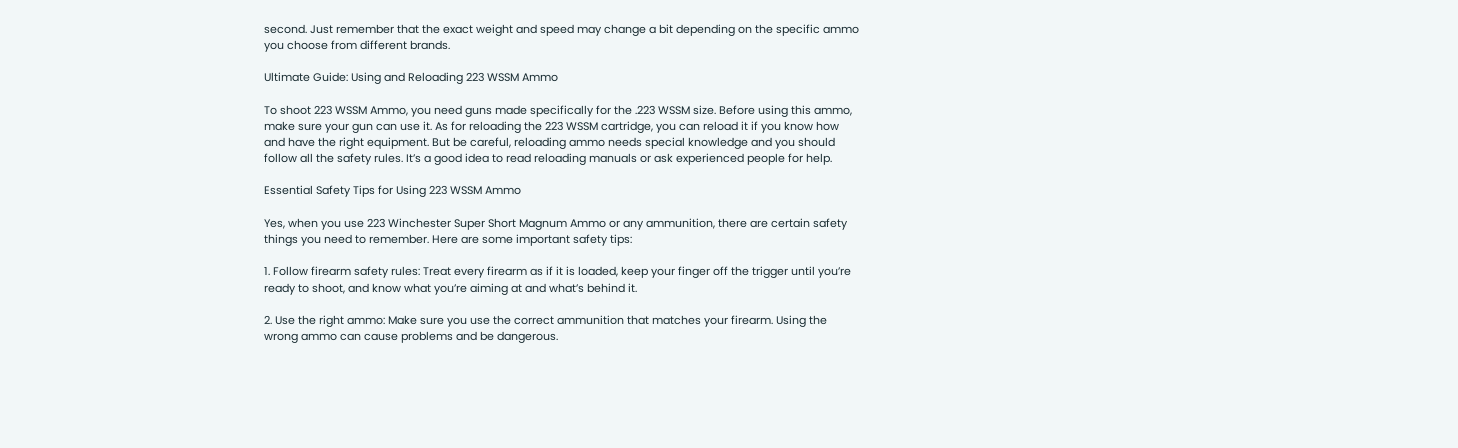second. Just remember that the exact weight and speed may change a bit depending on the specific ammo you choose from different brands.

Ultimate Guide: Using and Reloading 223 WSSM Ammo

To shoot 223 WSSM Ammo, you need guns made specifically for the .223 WSSM size. Before using this ammo, make sure your gun can use it. As for reloading the 223 WSSM cartridge, you can reload it if you know how and have the right equipment. But be careful, reloading ammo needs special knowledge and you should follow all the safety rules. It’s a good idea to read reloading manuals or ask experienced people for help.

Essential Safety Tips for Using 223 WSSM Ammo

Yes, when you use 223 Winchester Super Short Magnum Ammo or any ammunition, there are certain safety things you need to remember. Here are some important safety tips:

1. Follow firearm safety rules: Treat every firearm as if it is loaded, keep your finger off the trigger until you’re ready to shoot, and know what you’re aiming at and what’s behind it.

2. Use the right ammo: Make sure you use the correct ammunition that matches your firearm. Using the wrong ammo can cause problems and be dangerous.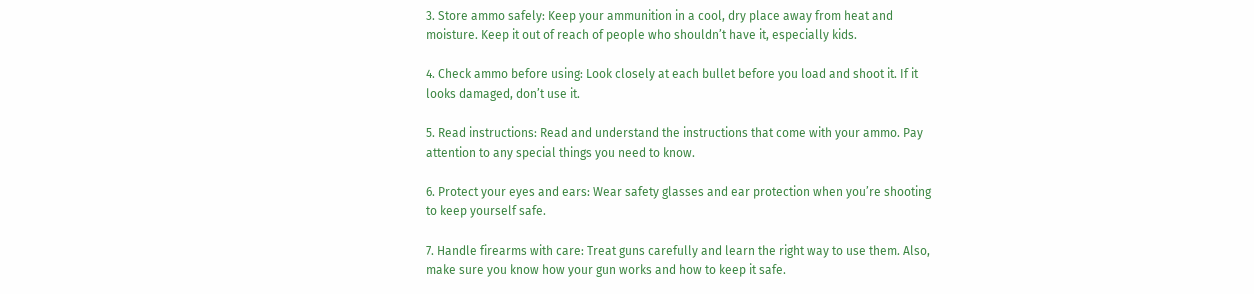3. Store ammo safely: Keep your ammunition in a cool, dry place away from heat and moisture. Keep it out of reach of people who shouldn’t have it, especially kids.

4. Check ammo before using: Look closely at each bullet before you load and shoot it. If it looks damaged, don’t use it.

5. Read instructions: Read and understand the instructions that come with your ammo. Pay attention to any special things you need to know.

6. Protect your eyes and ears: Wear safety glasses and ear protection when you’re shooting to keep yourself safe.

7. Handle firearms with care: Treat guns carefully and learn the right way to use them. Also, make sure you know how your gun works and how to keep it safe.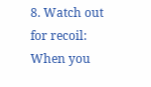8. Watch out for recoil: When you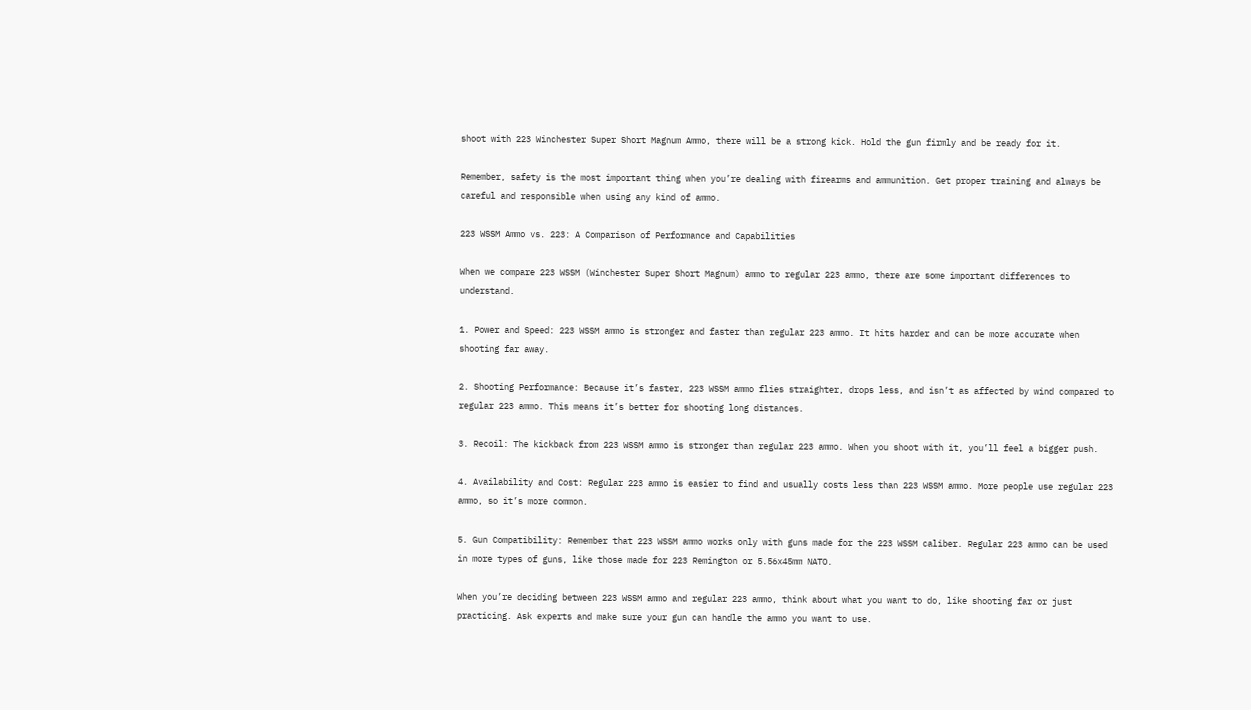shoot with 223 Winchester Super Short Magnum Ammo, there will be a strong kick. Hold the gun firmly and be ready for it.

Remember, safety is the most important thing when you’re dealing with firearms and ammunition. Get proper training and always be careful and responsible when using any kind of ammo.

223 WSSM Ammo vs. 223: A Comparison of Performance and Capabilities

When we compare 223 WSSM (Winchester Super Short Magnum) ammo to regular 223 ammo, there are some important differences to understand.

1. Power and Speed: 223 WSSM ammo is stronger and faster than regular 223 ammo. It hits harder and can be more accurate when shooting far away.

2. Shooting Performance: Because it’s faster, 223 WSSM ammo flies straighter, drops less, and isn’t as affected by wind compared to regular 223 ammo. This means it’s better for shooting long distances.

3. Recoil: The kickback from 223 WSSM ammo is stronger than regular 223 ammo. When you shoot with it, you’ll feel a bigger push.

4. Availability and Cost: Regular 223 ammo is easier to find and usually costs less than 223 WSSM ammo. More people use regular 223 ammo, so it’s more common.

5. Gun Compatibility: Remember that 223 WSSM ammo works only with guns made for the 223 WSSM caliber. Regular 223 ammo can be used in more types of guns, like those made for 223 Remington or 5.56x45mm NATO.

When you’re deciding between 223 WSSM ammo and regular 223 ammo, think about what you want to do, like shooting far or just practicing. Ask experts and make sure your gun can handle the ammo you want to use.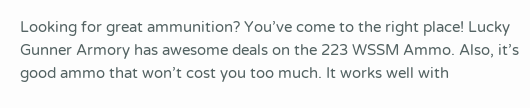Looking for great ammunition? You’ve come to the right place! Lucky Gunner Armory has awesome deals on the 223 WSSM Ammo. Also, it’s good ammo that won’t cost you too much. It works well with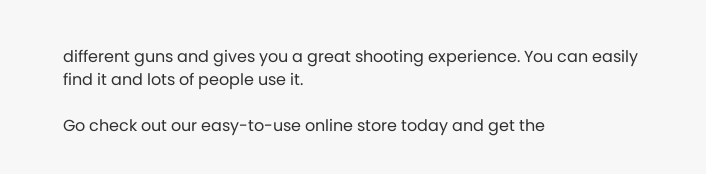different guns and gives you a great shooting experience. You can easily find it and lots of people use it.

Go check out our easy-to-use online store today and get the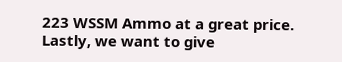223 WSSM Ammo at a great price. Lastly, we want to give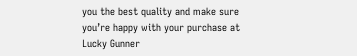you the best quality and make sure you’re happy with your purchase at Lucky Gunner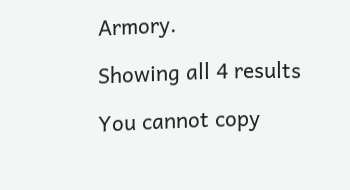Armory.

Showing all 4 results

You cannot copy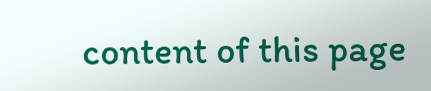content of this page